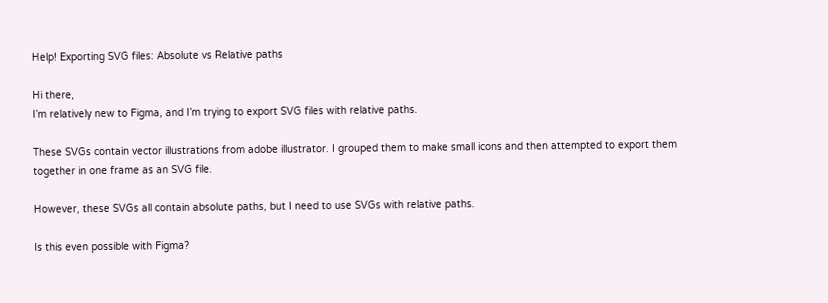Help! Exporting SVG files: Absolute vs Relative paths

Hi there,
I’m relatively new to Figma, and I’m trying to export SVG files with relative paths.

These SVGs contain vector illustrations from adobe illustrator. I grouped them to make small icons and then attempted to export them together in one frame as an SVG file.

However, these SVGs all contain absolute paths, but I need to use SVGs with relative paths.

Is this even possible with Figma?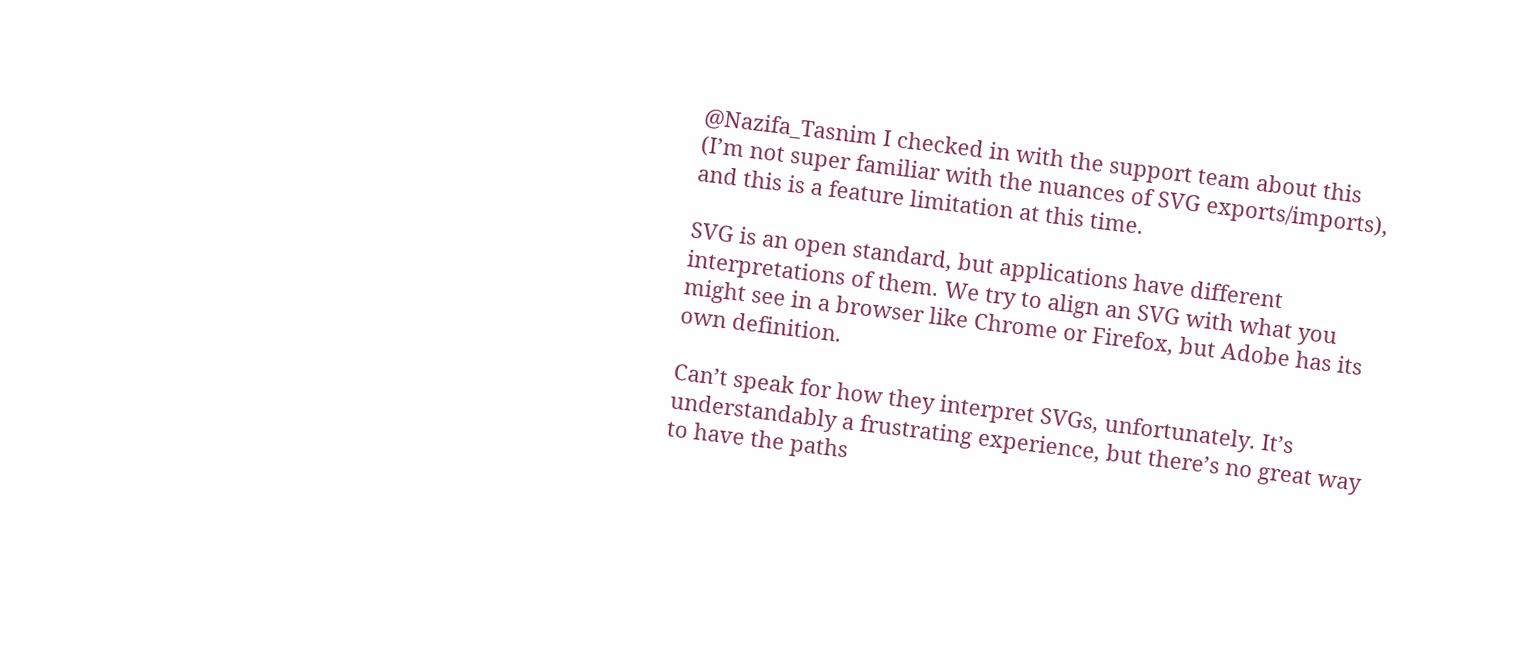@Nazifa_Tasnim I checked in with the support team about this (I’m not super familiar with the nuances of SVG exports/imports), and this is a feature limitation at this time.

SVG is an open standard, but applications have different interpretations of them. We try to align an SVG with what you might see in a browser like Chrome or Firefox, but Adobe has its own definition.

Can’t speak for how they interpret SVGs, unfortunately. It’s understandably a frustrating experience, but there’s no great way to have the paths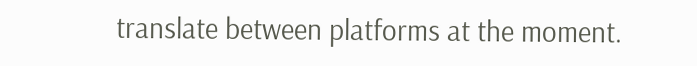translate between platforms at the moment.